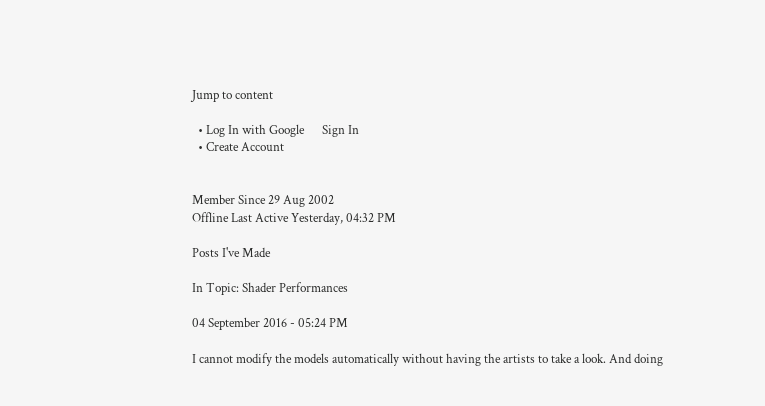Jump to content

  • Log In with Google      Sign In
  • Create Account


Member Since 29 Aug 2002
Offline Last Active Yesterday, 04:32 PM

Posts I've Made

In Topic: Shader Performances

04 September 2016 - 05:24 PM

I cannot modify the models automatically without having the artists to take a look. And doing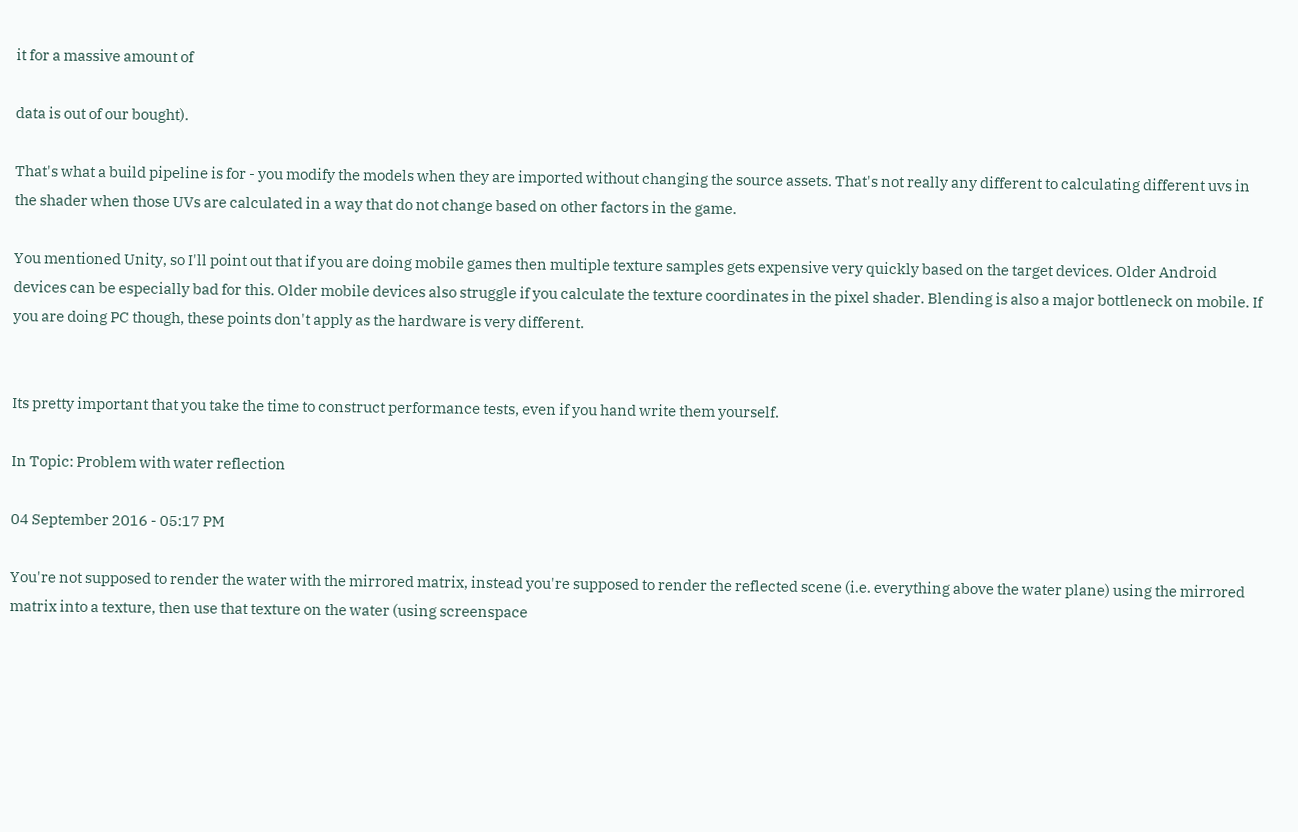it for a massive amount of

data is out of our bought).

That's what a build pipeline is for - you modify the models when they are imported without changing the source assets. That's not really any different to calculating different uvs in the shader when those UVs are calculated in a way that do not change based on other factors in the game.

You mentioned Unity, so I'll point out that if you are doing mobile games then multiple texture samples gets expensive very quickly based on the target devices. Older Android devices can be especially bad for this. Older mobile devices also struggle if you calculate the texture coordinates in the pixel shader. Blending is also a major bottleneck on mobile. If you are doing PC though, these points don't apply as the hardware is very different.


Its pretty important that you take the time to construct performance tests, even if you hand write them yourself.

In Topic: Problem with water reflection

04 September 2016 - 05:17 PM

You're not supposed to render the water with the mirrored matrix, instead you're supposed to render the reflected scene (i.e. everything above the water plane) using the mirrored matrix into a texture, then use that texture on the water (using screenspace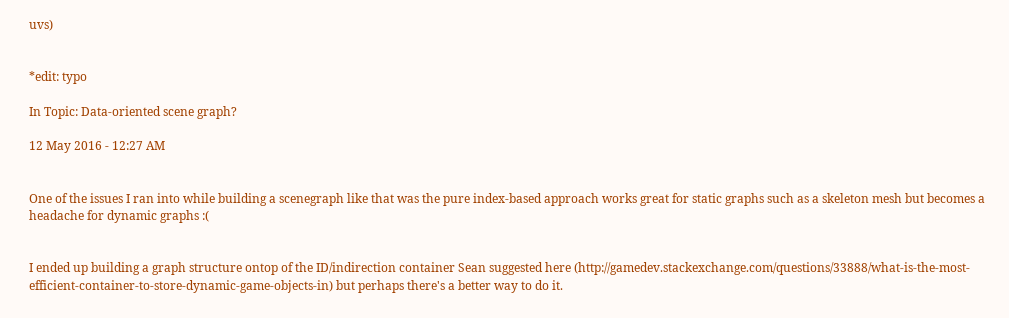uvs)


*edit: typo

In Topic: Data-oriented scene graph?

12 May 2016 - 12:27 AM


One of the issues I ran into while building a scenegraph like that was the pure index-based approach works great for static graphs such as a skeleton mesh but becomes a headache for dynamic graphs :(


I ended up building a graph structure ontop of the ID/indirection container Sean suggested here (http://gamedev.stackexchange.com/questions/33888/what-is-the-most-efficient-container-to-store-dynamic-game-objects-in) but perhaps there's a better way to do it.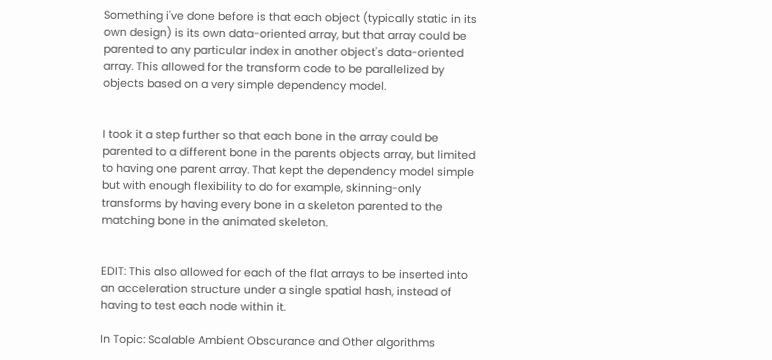Something i've done before is that each object (typically static in its own design) is its own data-oriented array, but that array could be parented to any particular index in another object's data-oriented array. This allowed for the transform code to be parallelized by objects based on a very simple dependency model.


I took it a step further so that each bone in the array could be parented to a different bone in the parents objects array, but limited to having one parent array. That kept the dependency model simple but with enough flexibility to do for example, skinning-only transforms by having every bone in a skeleton parented to the matching bone in the animated skeleton.


EDIT: This also allowed for each of the flat arrays to be inserted into an acceleration structure under a single spatial hash, instead of having to test each node within it.

In Topic: Scalable Ambient Obscurance and Other algorithms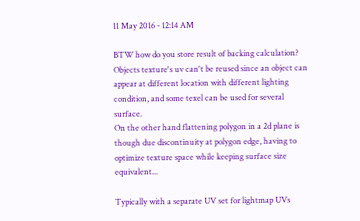11 May 2016 - 12:14 AM

BTW how do you store result of backing calculation? Objects texture's uv can't be reused since an object can appear at different location with different lighting condition, and some texel can be used for several surface.
On the other hand flattening polygon in a 2d plane is though due discontinuity at polygon edge, having to optimize texture space while keeping surface size equivalent...

Typically with a separate UV set for lightmap UVs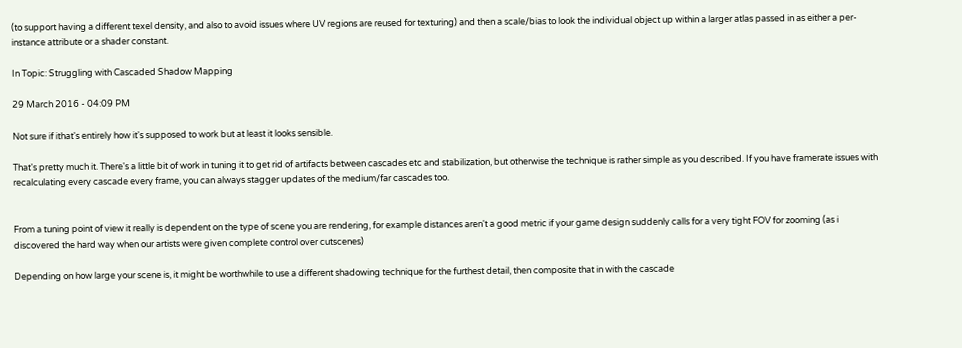(to support having a different texel density, and also to avoid issues where UV regions are reused for texturing) and then a scale/bias to look the individual object up within a larger atlas passed in as either a per-instance attribute or a shader constant.

In Topic: Struggling with Cascaded Shadow Mapping

29 March 2016 - 04:09 PM

Not sure if ithat's entirely how it's supposed to work but at least it looks sensible.

That's pretty much it. There's a little bit of work in tuning it to get rid of artifacts between cascades etc and stabilization, but otherwise the technique is rather simple as you described. If you have framerate issues with recalculating every cascade every frame, you can always stagger updates of the medium/far cascades too.


From a tuning point of view it really is dependent on the type of scene you are rendering, for example distances aren't a good metric if your game design suddenly calls for a very tight FOV for zooming (as i discovered the hard way when our artists were given complete control over cutscenes)

Depending on how large your scene is, it might be worthwhile to use a different shadowing technique for the furthest detail, then composite that in with the cascade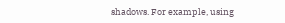shadows. For example, using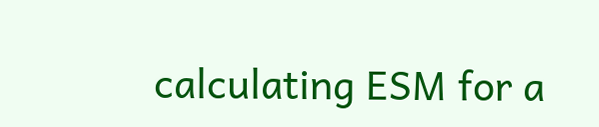calculating ESM for a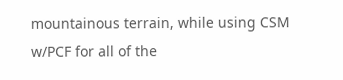mountainous terrain, while using CSM w/PCF for all of the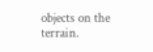objects on the terrain.